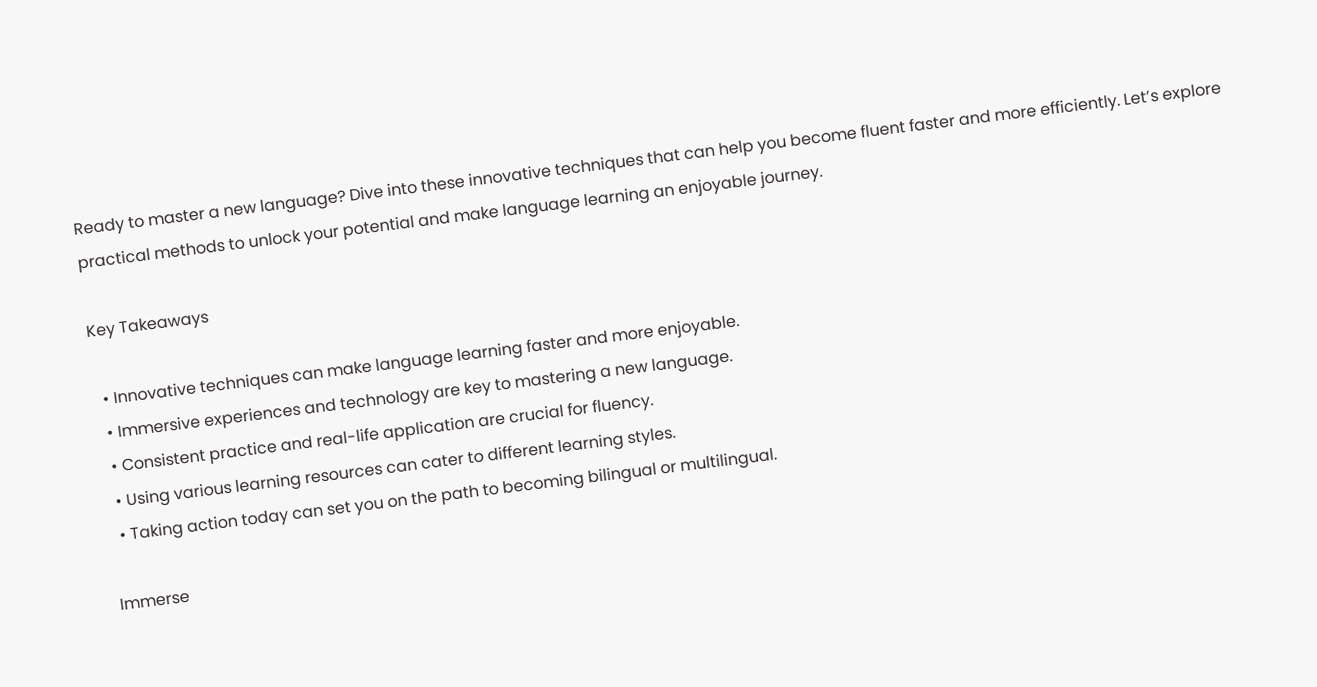Ready to master a new language? Dive into these innovative techniques that can help you become fluent faster and more efficiently. Let’s explore practical methods to unlock your potential and make language learning an enjoyable journey.

Key Takeaways

  • Innovative techniques can make language learning faster and more enjoyable.
  • Immersive experiences and technology are key to mastering a new language.
  • Consistent practice and real-life application are crucial for fluency.
  • Using various learning resources can cater to different learning styles.
  • Taking action today can set you on the path to becoming bilingual or multilingual.

Immerse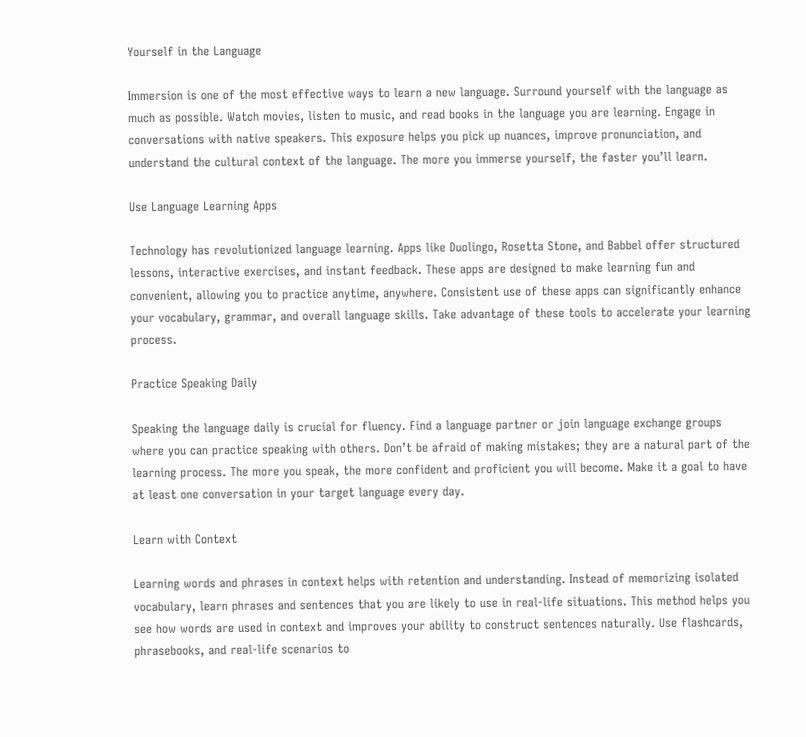Yourself in the Language

Immersion is one of the most effective ways to learn a new language. Surround yourself with the language as much as possible. Watch movies, listen to music, and read books in the language you are learning. Engage in conversations with native speakers. This exposure helps you pick up nuances, improve pronunciation, and understand the cultural context of the language. The more you immerse yourself, the faster you’ll learn.

Use Language Learning Apps

Technology has revolutionized language learning. Apps like Duolingo, Rosetta Stone, and Babbel offer structured lessons, interactive exercises, and instant feedback. These apps are designed to make learning fun and convenient, allowing you to practice anytime, anywhere. Consistent use of these apps can significantly enhance your vocabulary, grammar, and overall language skills. Take advantage of these tools to accelerate your learning process.

Practice Speaking Daily

Speaking the language daily is crucial for fluency. Find a language partner or join language exchange groups where you can practice speaking with others. Don’t be afraid of making mistakes; they are a natural part of the learning process. The more you speak, the more confident and proficient you will become. Make it a goal to have at least one conversation in your target language every day.

Learn with Context

Learning words and phrases in context helps with retention and understanding. Instead of memorizing isolated vocabulary, learn phrases and sentences that you are likely to use in real-life situations. This method helps you see how words are used in context and improves your ability to construct sentences naturally. Use flashcards, phrasebooks, and real-life scenarios to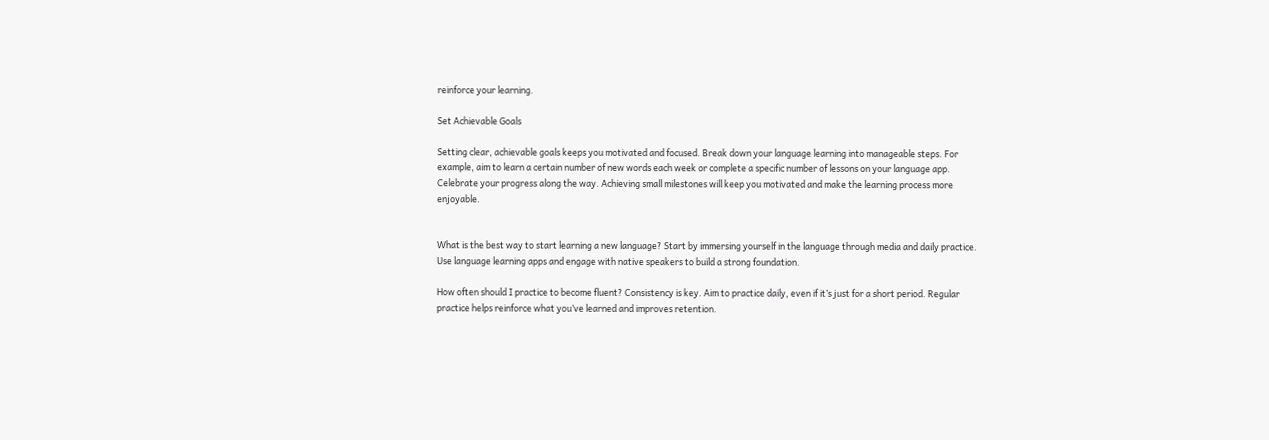reinforce your learning.

Set Achievable Goals

Setting clear, achievable goals keeps you motivated and focused. Break down your language learning into manageable steps. For example, aim to learn a certain number of new words each week or complete a specific number of lessons on your language app. Celebrate your progress along the way. Achieving small milestones will keep you motivated and make the learning process more enjoyable.


What is the best way to start learning a new language? Start by immersing yourself in the language through media and daily practice. Use language learning apps and engage with native speakers to build a strong foundation.

How often should I practice to become fluent? Consistency is key. Aim to practice daily, even if it’s just for a short period. Regular practice helps reinforce what you’ve learned and improves retention.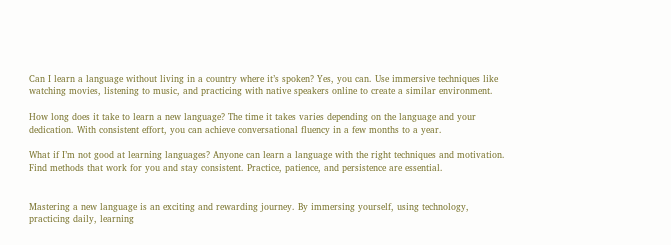Can I learn a language without living in a country where it’s spoken? Yes, you can. Use immersive techniques like watching movies, listening to music, and practicing with native speakers online to create a similar environment.

How long does it take to learn a new language? The time it takes varies depending on the language and your dedication. With consistent effort, you can achieve conversational fluency in a few months to a year.

What if I’m not good at learning languages? Anyone can learn a language with the right techniques and motivation. Find methods that work for you and stay consistent. Practice, patience, and persistence are essential.


Mastering a new language is an exciting and rewarding journey. By immersing yourself, using technology, practicing daily, learning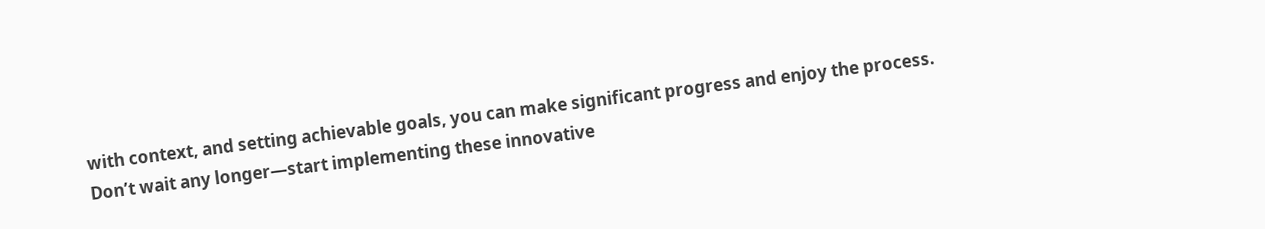with context, and setting achievable goals, you can make significant progress and enjoy the process. Don’t wait any longer—start implementing these innovative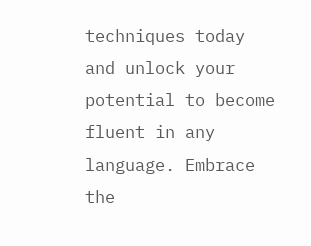techniques today and unlock your potential to become fluent in any language. Embrace the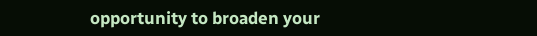opportunity to broaden your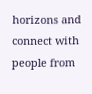horizons and connect with people from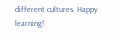different cultures. Happy learning!